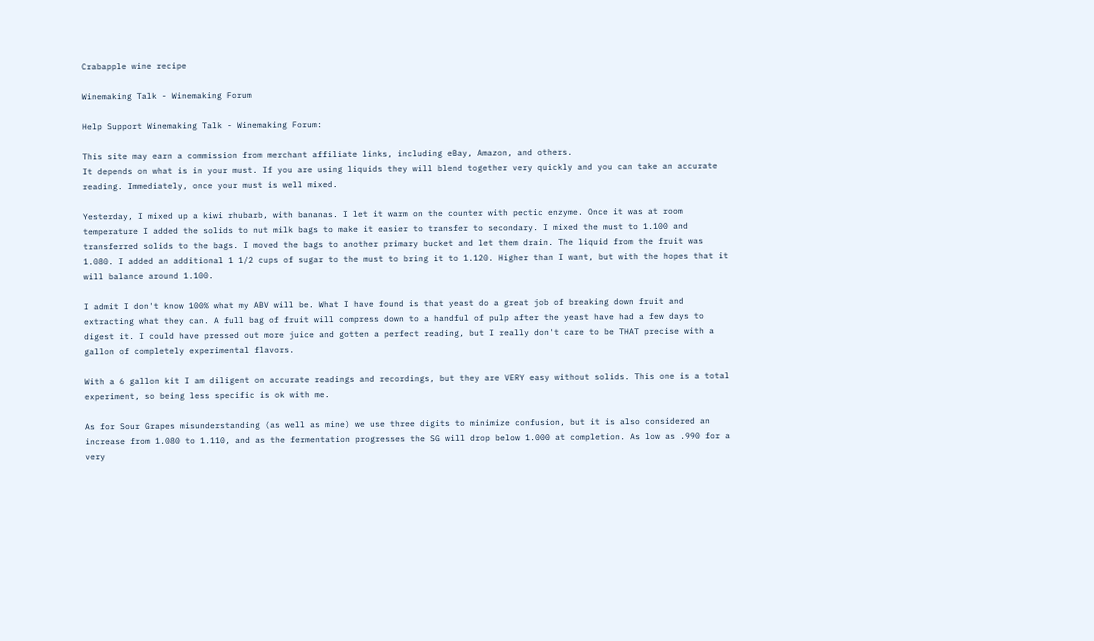Crabapple wine recipe

Winemaking Talk - Winemaking Forum

Help Support Winemaking Talk - Winemaking Forum:

This site may earn a commission from merchant affiliate links, including eBay, Amazon, and others.
It depends on what is in your must. If you are using liquids they will blend together very quickly and you can take an accurate reading. Immediately, once your must is well mixed.

Yesterday, I mixed up a kiwi rhubarb, with bananas. I let it warm on the counter with pectic enzyme. Once it was at room temperature I added the solids to nut milk bags to make it easier to transfer to secondary. I mixed the must to 1.100 and transferred solids to the bags. I moved the bags to another primary bucket and let them drain. The liquid from the fruit was 1.080. I added an additional 1 1/2 cups of sugar to the must to bring it to 1.120. Higher than I want, but with the hopes that it will balance around 1.100.

I admit I don't know 100% what my ABV will be. What I have found is that yeast do a great job of breaking down fruit and extracting what they can. A full bag of fruit will compress down to a handful of pulp after the yeast have had a few days to digest it. I could have pressed out more juice and gotten a perfect reading, but I really don't care to be THAT precise with a gallon of completely experimental flavors.

With a 6 gallon kit I am diligent on accurate readings and recordings, but they are VERY easy without solids. This one is a total experiment, so being less specific is ok with me.

As for Sour Grapes misunderstanding (as well as mine) we use three digits to minimize confusion, but it is also considered an increase from 1.080 to 1.110, and as the fermentation progresses the SG will drop below 1.000 at completion. As low as .990 for a very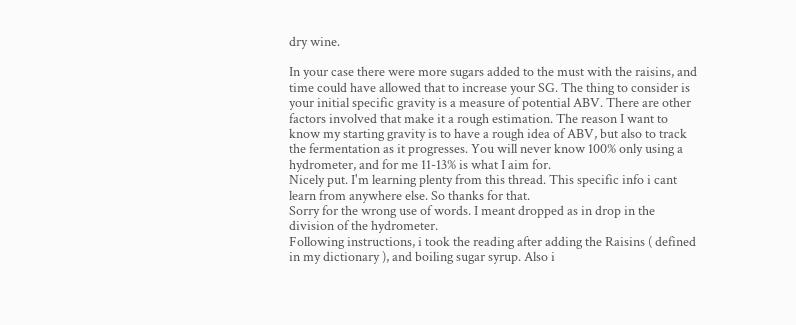dry wine.

In your case there were more sugars added to the must with the raisins, and time could have allowed that to increase your SG. The thing to consider is your initial specific gravity is a measure of potential ABV. There are other factors involved that make it a rough estimation. The reason I want to know my starting gravity is to have a rough idea of ABV, but also to track the fermentation as it progresses. You will never know 100% only using a hydrometer, and for me 11-13% is what I aim for.
Nicely put. I'm learning plenty from this thread. This specific info i cant learn from anywhere else. So thanks for that.
Sorry for the wrong use of words. I meant dropped as in drop in the division of the hydrometer.
Following instructions, i took the reading after adding the Raisins ( defined in my dictionary ), and boiling sugar syrup. Also i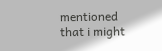mentioned that i might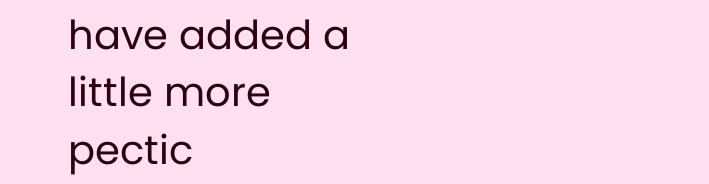have added a little more pectic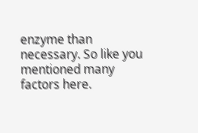enzyme than necessary. So like you mentioned many factors here.